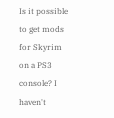Is it possible to get mods for Skyrim on a PS3 console? I haven't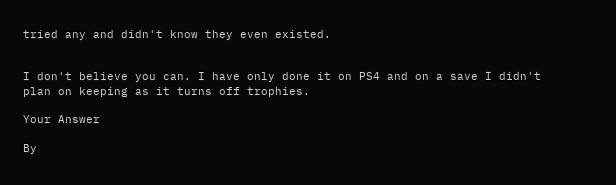tried any and didn't know they even existed.


I don't believe you can. I have only done it on PS4 and on a save I didn't plan on keeping as it turns off trophies.

Your Answer

By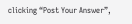clicking “Post Your Answer”,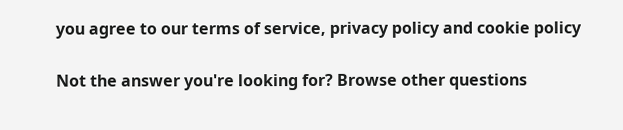you agree to our terms of service, privacy policy and cookie policy

Not the answer you're looking for? Browse other questions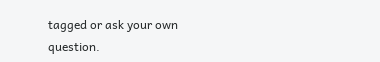tagged or ask your own question.